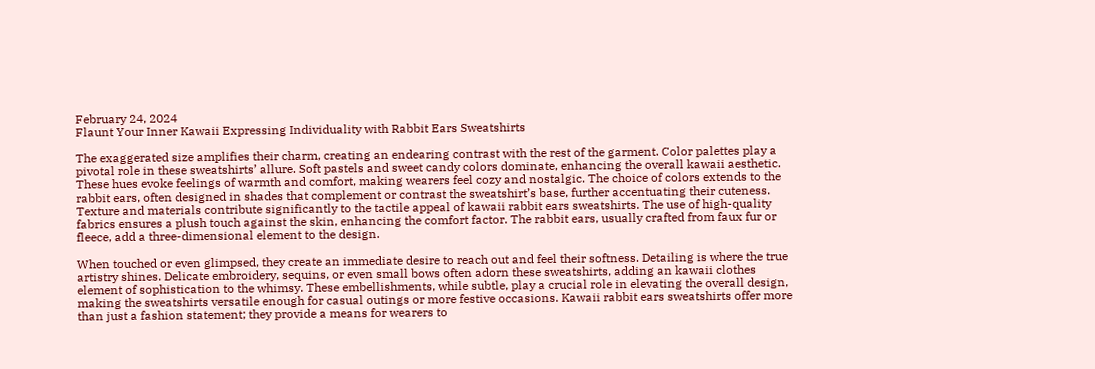February 24, 2024
Flaunt Your Inner Kawaii Expressing Individuality with Rabbit Ears Sweatshirts

The exaggerated size amplifies their charm, creating an endearing contrast with the rest of the garment. Color palettes play a pivotal role in these sweatshirts’ allure. Soft pastels and sweet candy colors dominate, enhancing the overall kawaii aesthetic. These hues evoke feelings of warmth and comfort, making wearers feel cozy and nostalgic. The choice of colors extends to the rabbit ears, often designed in shades that complement or contrast the sweatshirt’s base, further accentuating their cuteness. Texture and materials contribute significantly to the tactile appeal of kawaii rabbit ears sweatshirts. The use of high-quality fabrics ensures a plush touch against the skin, enhancing the comfort factor. The rabbit ears, usually crafted from faux fur or fleece, add a three-dimensional element to the design.

When touched or even glimpsed, they create an immediate desire to reach out and feel their softness. Detailing is where the true artistry shines. Delicate embroidery, sequins, or even small bows often adorn these sweatshirts, adding an kawaii clothes element of sophistication to the whimsy. These embellishments, while subtle, play a crucial role in elevating the overall design, making the sweatshirts versatile enough for casual outings or more festive occasions. Kawaii rabbit ears sweatshirts offer more than just a fashion statement; they provide a means for wearers to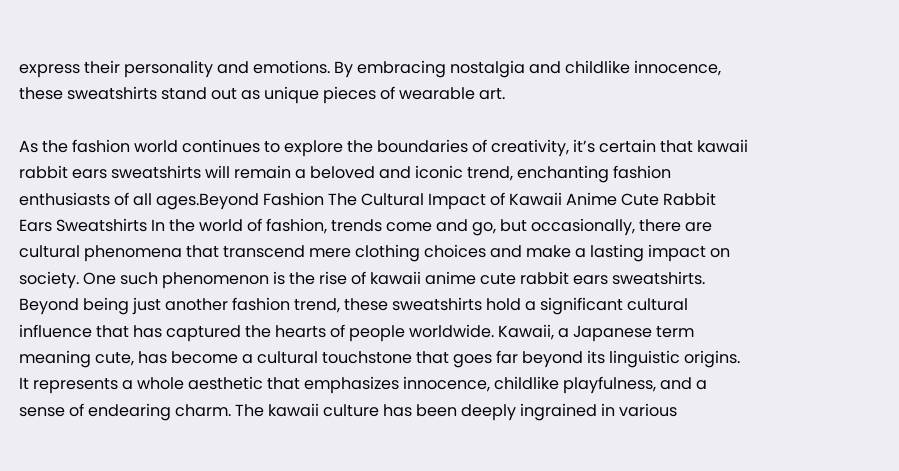express their personality and emotions. By embracing nostalgia and childlike innocence, these sweatshirts stand out as unique pieces of wearable art.

As the fashion world continues to explore the boundaries of creativity, it’s certain that kawaii rabbit ears sweatshirts will remain a beloved and iconic trend, enchanting fashion enthusiasts of all ages.Beyond Fashion The Cultural Impact of Kawaii Anime Cute Rabbit Ears Sweatshirts In the world of fashion, trends come and go, but occasionally, there are cultural phenomena that transcend mere clothing choices and make a lasting impact on society. One such phenomenon is the rise of kawaii anime cute rabbit ears sweatshirts. Beyond being just another fashion trend, these sweatshirts hold a significant cultural influence that has captured the hearts of people worldwide. Kawaii, a Japanese term meaning cute, has become a cultural touchstone that goes far beyond its linguistic origins. It represents a whole aesthetic that emphasizes innocence, childlike playfulness, and a sense of endearing charm. The kawaii culture has been deeply ingrained in various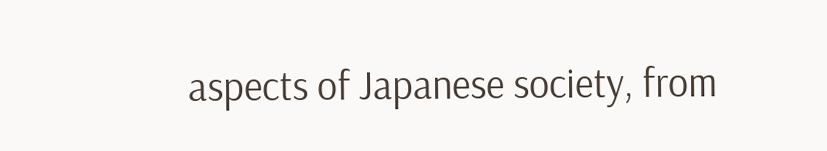aspects of Japanese society, from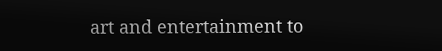art and entertainment to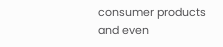consumer products and even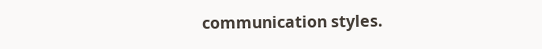communication styles.